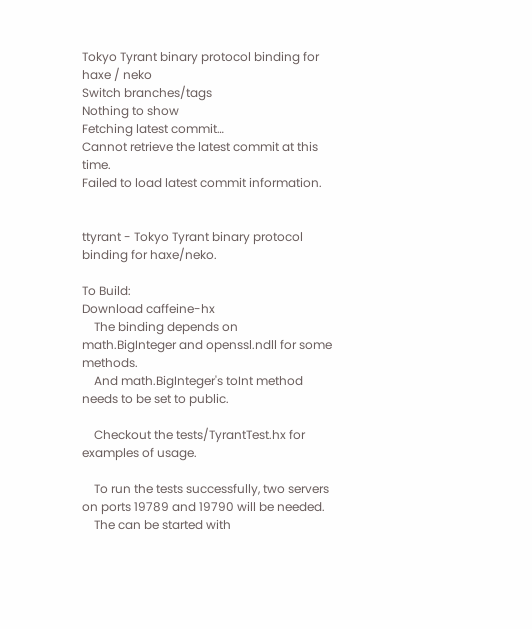Tokyo Tyrant binary protocol binding for haxe / neko
Switch branches/tags
Nothing to show
Fetching latest commit…
Cannot retrieve the latest commit at this time.
Failed to load latest commit information.


ttyrant - Tokyo Tyrant binary protocol binding for haxe/neko.

To Build:
Download caffeine-hx
    The binding depends on math.BigInteger and openssl.ndll for some methods.
    And math.BigInteger's toInt method needs to be set to public.

    Checkout the tests/TyrantTest.hx for examples of usage.

    To run the tests successfully, two servers on ports 19789 and 19790 will be needed.
    The can be started with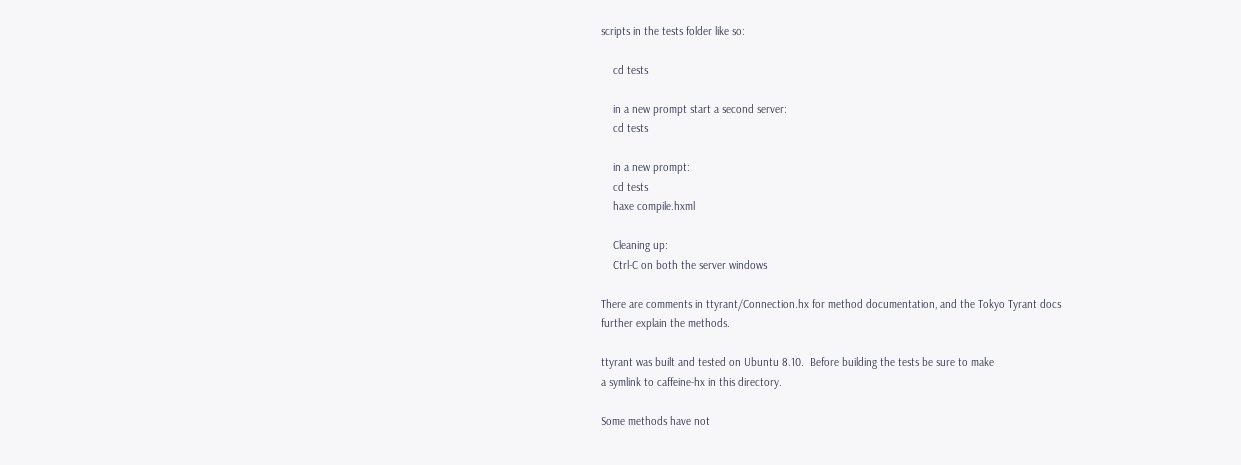scripts in the tests folder like so:

    cd tests

    in a new prompt start a second server:
    cd tests

    in a new prompt:
    cd tests
    haxe compile.hxml

    Cleaning up:
    Ctrl-C on both the server windows

There are comments in ttyrant/Connection.hx for method documentation, and the Tokyo Tyrant docs
further explain the methods.

ttyrant was built and tested on Ubuntu 8.10.  Before building the tests be sure to make
a symlink to caffeine-hx in this directory.

Some methods have not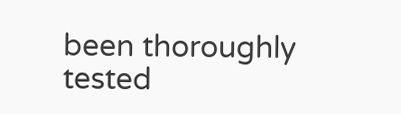been thoroughly tested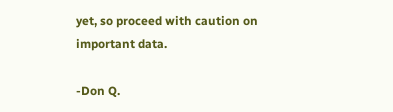yet, so proceed with caution on important data.

-Don Q.